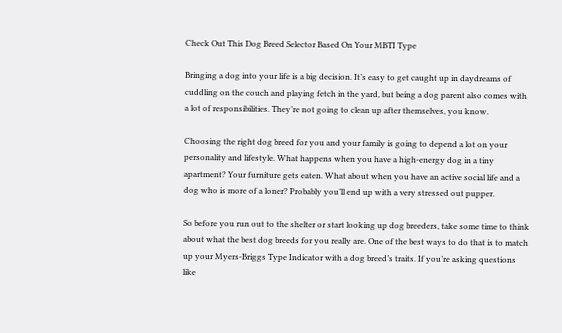Check Out This Dog Breed Selector Based On Your MBTI Type

Bringing a dog into your life is a big decision. It’s easy to get caught up in daydreams of cuddling on the couch and playing fetch in the yard, but being a dog parent also comes with a lot of responsibilities. They’re not going to clean up after themselves, you know.

Choosing the right dog breed for you and your family is going to depend a lot on your personality and lifestyle. What happens when you have a high-energy dog in a tiny apartment? Your furniture gets eaten. What about when you have an active social life and a dog who is more of a loner? Probably you’ll end up with a very stressed out pupper.

So before you run out to the shelter or start looking up dog breeders, take some time to think about what the best dog breeds for you really are. One of the best ways to do that is to match up your Myers-Briggs Type Indicator with a dog breed’s traits. If you’re asking questions like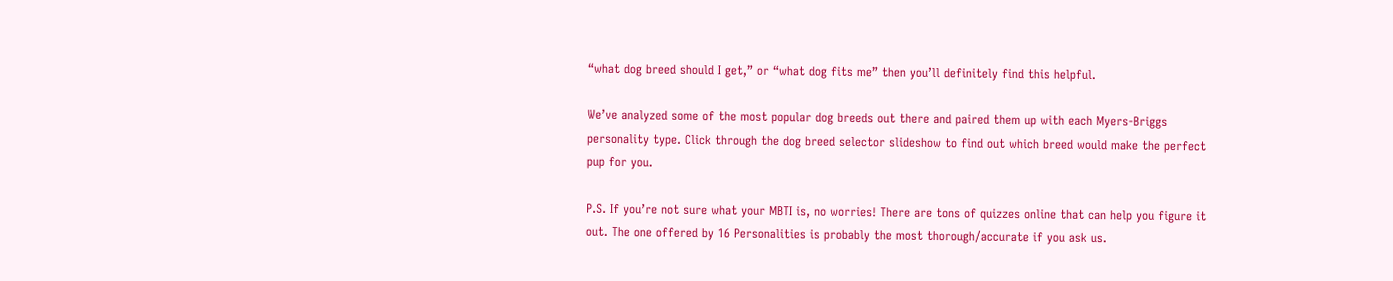“what dog breed should I get,” or “what dog fits me” then you’ll definitely find this helpful.

We’ve analyzed some of the most popular dog breeds out there and paired them up with each Myers-Briggs personality type. Click through the dog breed selector slideshow to find out which breed would make the perfect pup for you.

P.S. If you’re not sure what your MBTI is, no worries! There are tons of quizzes online that can help you figure it out. The one offered by 16 Personalities is probably the most thorough/accurate if you ask us.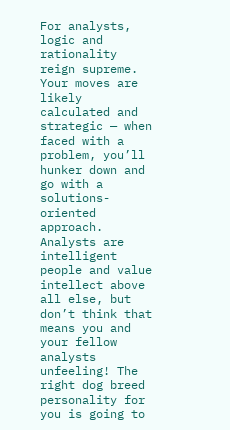For analysts, logic and rationality reign supreme. Your moves are likely calculated and strategic — when faced with a problem, you’ll hunker down and go with a solutions-oriented approach. Analysts are intelligent people and value intellect above all else, but don’t think that means you and your fellow analysts unfeeling! The right dog breed personality for you is going to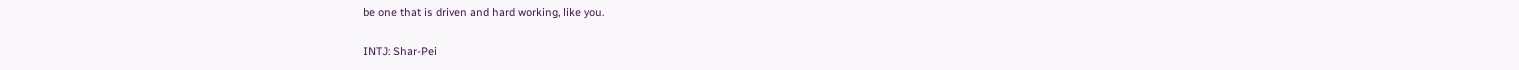be one that is driven and hard working, like you.

INTJ: Shar-Pei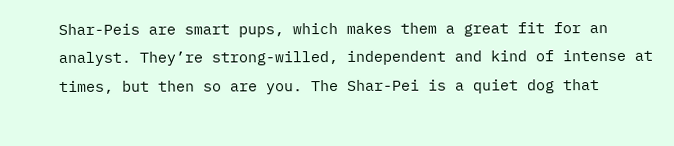Shar-Peis are smart pups, which makes them a great fit for an analyst. They’re strong-willed, independent and kind of intense at times, but then so are you. The Shar-Pei is a quiet dog that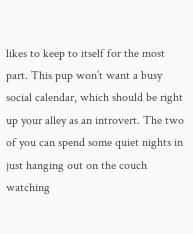likes to keep to itself for the most part. This pup won’t want a busy social calendar, which should be right up your alley as an introvert. The two of you can spend some quiet nights in just hanging out on the couch watching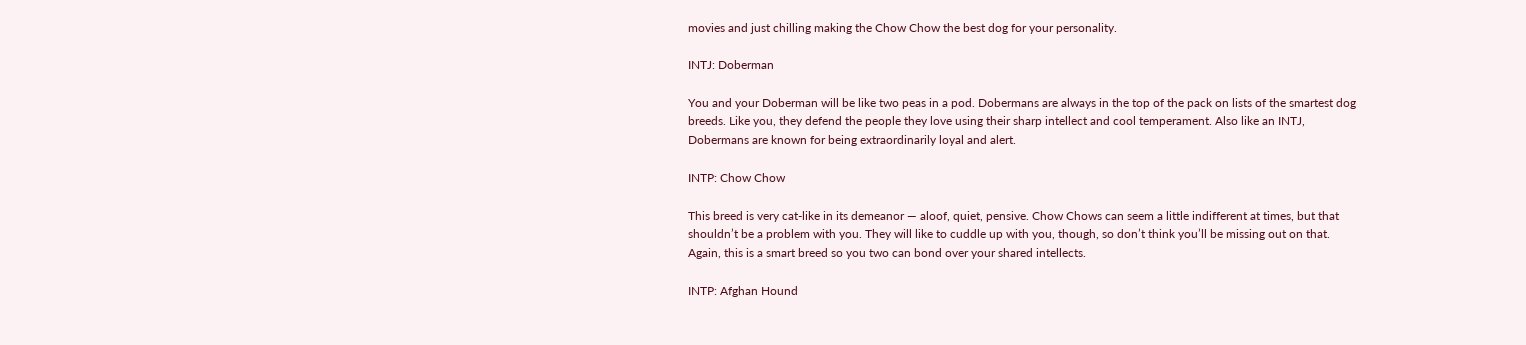movies and just chilling making the Chow Chow the best dog for your personality.

INTJ: Doberman

You and your Doberman will be like two peas in a pod. Dobermans are always in the top of the pack on lists of the smartest dog breeds. Like you, they defend the people they love using their sharp intellect and cool temperament. Also like an INTJ, Dobermans are known for being extraordinarily loyal and alert.

INTP: Chow Chow

This breed is very cat-like in its demeanor — aloof, quiet, pensive. Chow Chows can seem a little indifferent at times, but that shouldn’t be a problem with you. They will like to cuddle up with you, though, so don’t think you’ll be missing out on that. Again, this is a smart breed so you two can bond over your shared intellects.

INTP: Afghan Hound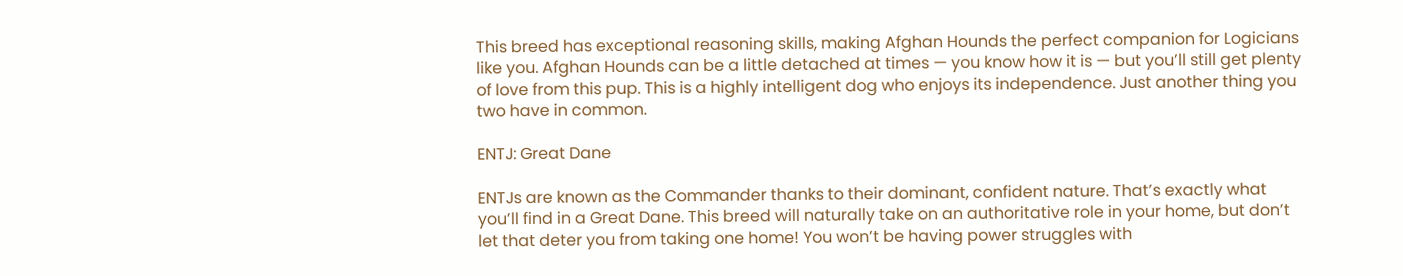This breed has exceptional reasoning skills, making Afghan Hounds the perfect companion for Logicians like you. Afghan Hounds can be a little detached at times — you know how it is — but you’ll still get plenty of love from this pup. This is a highly intelligent dog who enjoys its independence. Just another thing you two have in common.

ENTJ: Great Dane

ENTJs are known as the Commander thanks to their dominant, confident nature. That’s exactly what you’ll find in a Great Dane. This breed will naturally take on an authoritative role in your home, but don’t let that deter you from taking one home! You won’t be having power struggles with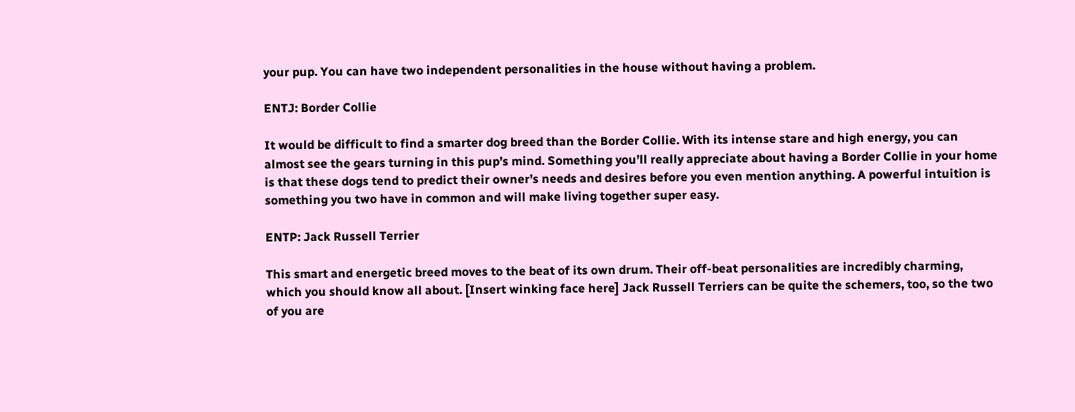your pup. You can have two independent personalities in the house without having a problem.

ENTJ: Border Collie

It would be difficult to find a smarter dog breed than the Border Collie. With its intense stare and high energy, you can almost see the gears turning in this pup’s mind. Something you’ll really appreciate about having a Border Collie in your home is that these dogs tend to predict their owner’s needs and desires before you even mention anything. A powerful intuition is something you two have in common and will make living together super easy.

ENTP: Jack Russell Terrier

This smart and energetic breed moves to the beat of its own drum. Their off-beat personalities are incredibly charming, which you should know all about. [Insert winking face here] Jack Russell Terriers can be quite the schemers, too, so the two of you are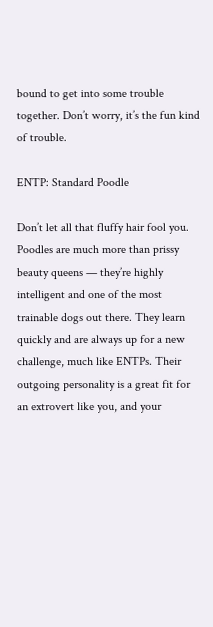bound to get into some trouble together. Don’t worry, it’s the fun kind of trouble.

ENTP: Standard Poodle

Don’t let all that fluffy hair fool you. Poodles are much more than prissy beauty queens — they’re highly intelligent and one of the most trainable dogs out there. They learn quickly and are always up for a new challenge, much like ENTPs. Their outgoing personality is a great fit for an extrovert like you, and your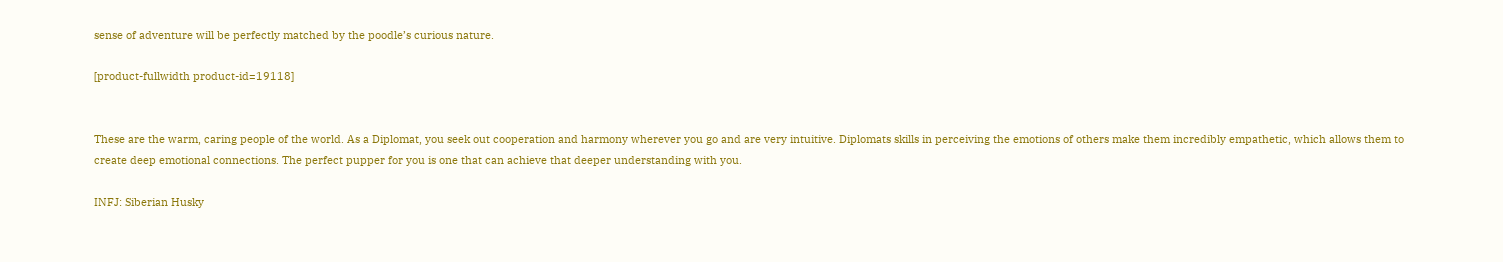sense of adventure will be perfectly matched by the poodle’s curious nature.

[product-fullwidth product-id=19118]


These are the warm, caring people of the world. As a Diplomat, you seek out cooperation and harmony wherever you go and are very intuitive. Diplomats skills in perceiving the emotions of others make them incredibly empathetic, which allows them to create deep emotional connections. The perfect pupper for you is one that can achieve that deeper understanding with you.

INFJ: Siberian Husky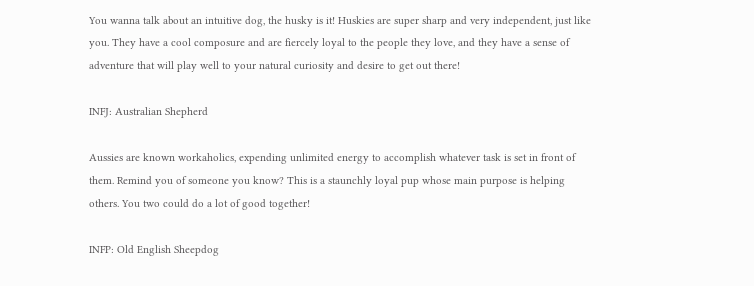You wanna talk about an intuitive dog, the husky is it! Huskies are super sharp and very independent, just like you. They have a cool composure and are fiercely loyal to the people they love, and they have a sense of adventure that will play well to your natural curiosity and desire to get out there!

INFJ: Australian Shepherd

Aussies are known workaholics, expending unlimited energy to accomplish whatever task is set in front of them. Remind you of someone you know? This is a staunchly loyal pup whose main purpose is helping others. You two could do a lot of good together!

INFP: Old English Sheepdog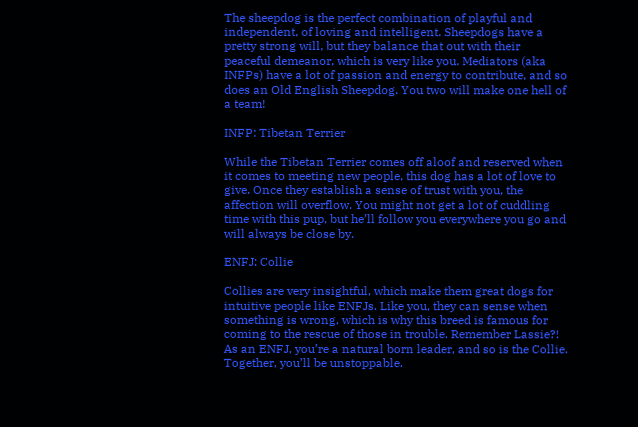The sheepdog is the perfect combination of playful and independent, of loving and intelligent. Sheepdogs have a pretty strong will, but they balance that out with their peaceful demeanor, which is very like you. Mediators (aka INFPs) have a lot of passion and energy to contribute, and so does an Old English Sheepdog. You two will make one hell of a team!

INFP: Tibetan Terrier

While the Tibetan Terrier comes off aloof and reserved when it comes to meeting new people, this dog has a lot of love to give. Once they establish a sense of trust with you, the affection will overflow. You might not get a lot of cuddling time with this pup, but he’ll follow you everywhere you go and will always be close by.

ENFJ: Collie

Collies are very insightful, which make them great dogs for intuitive people like ENFJs. Like you, they can sense when something is wrong, which is why this breed is famous for coming to the rescue of those in trouble. Remember Lassie?! As an ENFJ, you’re a natural born leader, and so is the Collie. Together, you’ll be unstoppable.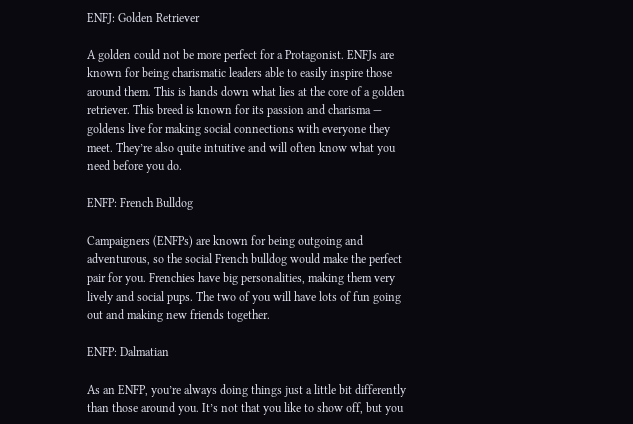ENFJ: Golden Retriever

A golden could not be more perfect for a Protagonist. ENFJs are known for being charismatic leaders able to easily inspire those around them. This is hands down what lies at the core of a golden retriever. This breed is known for its passion and charisma — goldens live for making social connections with everyone they meet. They’re also quite intuitive and will often know what you need before you do.

ENFP: French Bulldog

Campaigners (ENFPs) are known for being outgoing and adventurous, so the social French bulldog would make the perfect pair for you. Frenchies have big personalities, making them very lively and social pups. The two of you will have lots of fun going out and making new friends together.

ENFP: Dalmatian

As an ENFP, you’re always doing things just a little bit differently than those around you. It’s not that you like to show off, but you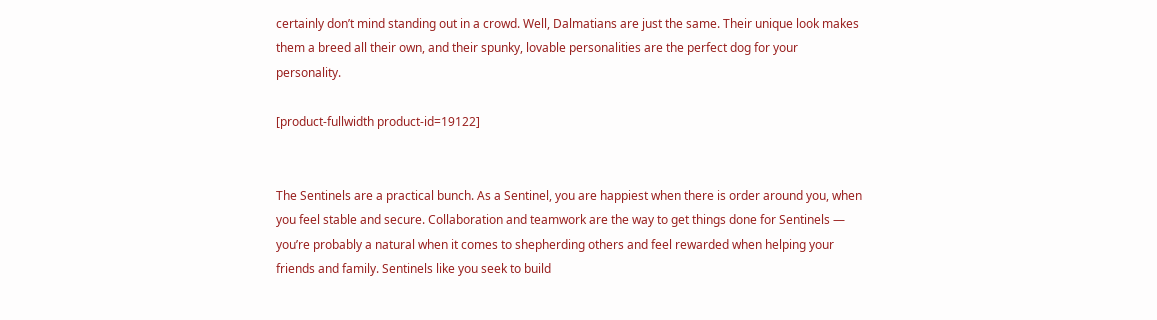certainly don’t mind standing out in a crowd. Well, Dalmatians are just the same. Their unique look makes them a breed all their own, and their spunky, lovable personalities are the perfect dog for your personality.

[product-fullwidth product-id=19122]


The Sentinels are a practical bunch. As a Sentinel, you are happiest when there is order around you, when you feel stable and secure. Collaboration and teamwork are the way to get things done for Sentinels — you’re probably a natural when it comes to shepherding others and feel rewarded when helping your friends and family. Sentinels like you seek to build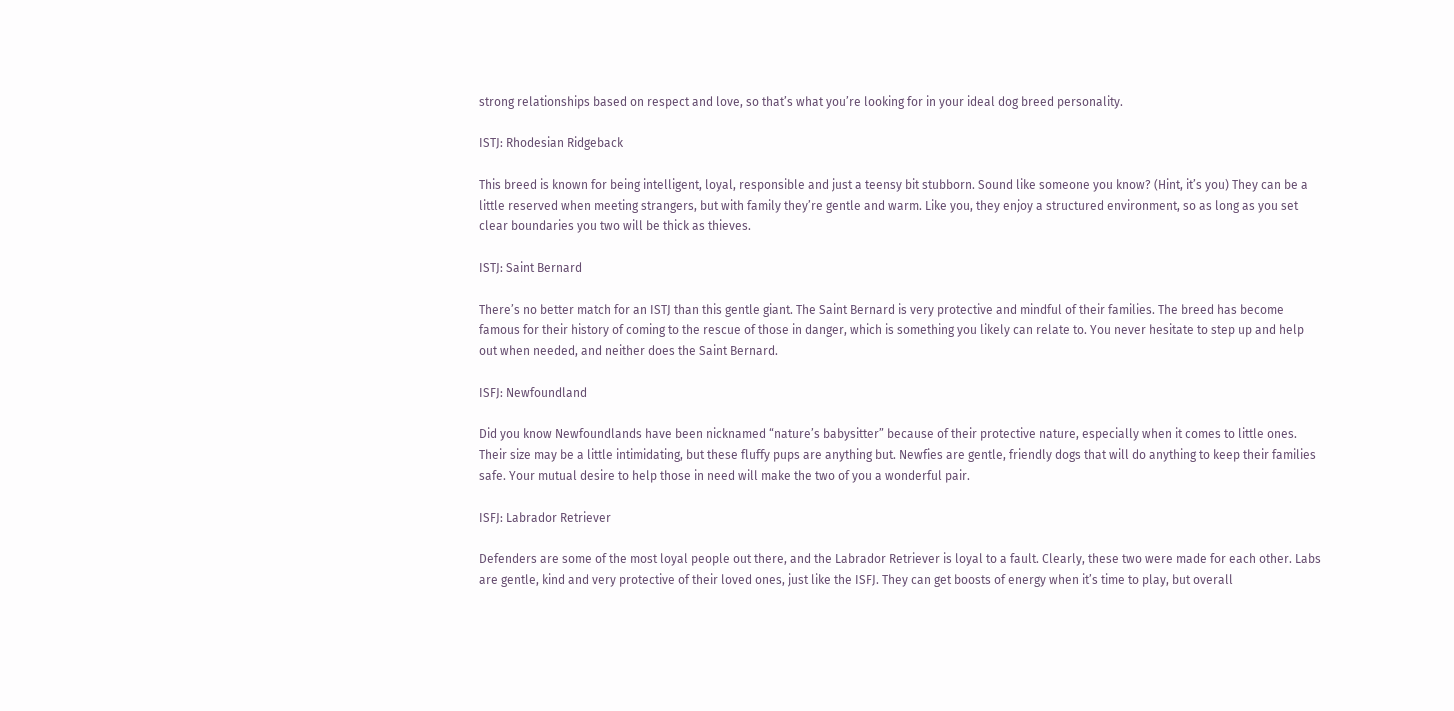strong relationships based on respect and love, so that’s what you’re looking for in your ideal dog breed personality.

ISTJ: Rhodesian Ridgeback

This breed is known for being intelligent, loyal, responsible and just a teensy bit stubborn. Sound like someone you know? (Hint, it’s you) They can be a little reserved when meeting strangers, but with family they’re gentle and warm. Like you, they enjoy a structured environment, so as long as you set clear boundaries you two will be thick as thieves.

ISTJ: Saint Bernard

There’s no better match for an ISTJ than this gentle giant. The Saint Bernard is very protective and mindful of their families. The breed has become famous for their history of coming to the rescue of those in danger, which is something you likely can relate to. You never hesitate to step up and help out when needed, and neither does the Saint Bernard.

ISFJ: Newfoundland

Did you know Newfoundlands have been nicknamed “nature’s babysitter” because of their protective nature, especially when it comes to little ones. Their size may be a little intimidating, but these fluffy pups are anything but. Newfies are gentle, friendly dogs that will do anything to keep their families safe. Your mutual desire to help those in need will make the two of you a wonderful pair.

ISFJ: Labrador Retriever

Defenders are some of the most loyal people out there, and the Labrador Retriever is loyal to a fault. Clearly, these two were made for each other. Labs are gentle, kind and very protective of their loved ones, just like the ISFJ. They can get boosts of energy when it’s time to play, but overall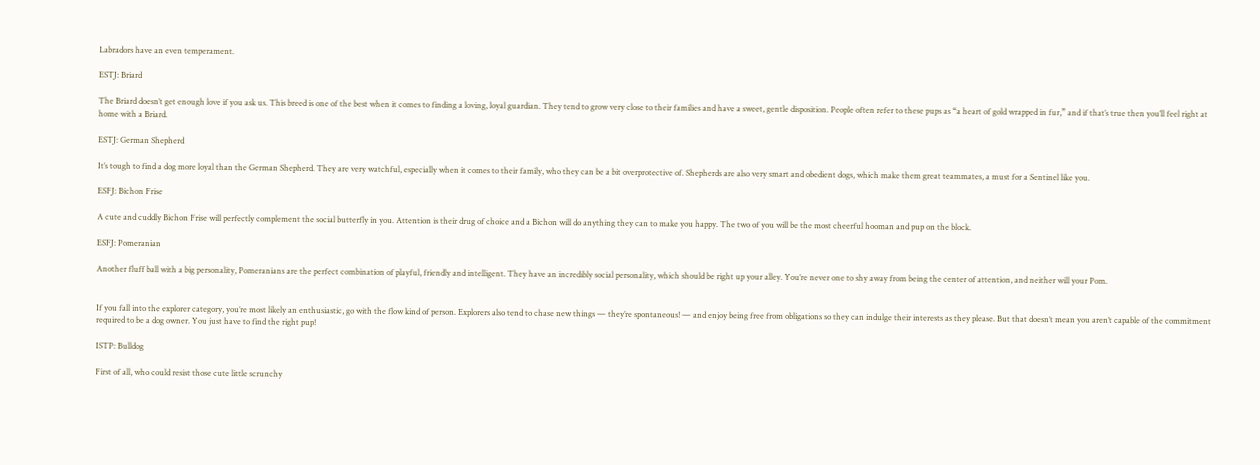Labradors have an even temperament.

ESTJ: Briard

The Briard doesn’t get enough love if you ask us. This breed is one of the best when it comes to finding a loving, loyal guardian. They tend to grow very close to their families and have a sweet, gentle disposition. People often refer to these pups as “a heart of gold wrapped in fur,” and if that’s true then you’ll feel right at home with a Briard.

ESTJ: German Shepherd

It’s tough to find a dog more loyal than the German Shepherd. They are very watchful, especially when it comes to their family, who they can be a bit overprotective of. Shepherds are also very smart and obedient dogs, which make them great teammates, a must for a Sentinel like you.

ESFJ: Bichon Frise

A cute and cuddly Bichon Frise will perfectly complement the social butterfly in you. Attention is their drug of choice and a Bichon will do anything they can to make you happy. The two of you will be the most cheerful hooman and pup on the block.

ESFJ: Pomeranian

Another fluff ball with a big personality, Pomeranians are the perfect combination of playful, friendly and intelligent. They have an incredibly social personality, which should be right up your alley. You’re never one to shy away from being the center of attention, and neither will your Pom.


If you fall into the explorer category, you’re most likely an enthusiastic, go with the flow kind of person. Explorers also tend to chase new things — they’re spontaneous! — and enjoy being free from obligations so they can indulge their interests as they please. But that doesn’t mean you aren’t capable of the commitment required to be a dog owner. You just have to find the right pup!

ISTP: Bulldog

First of all, who could resist those cute little scrunchy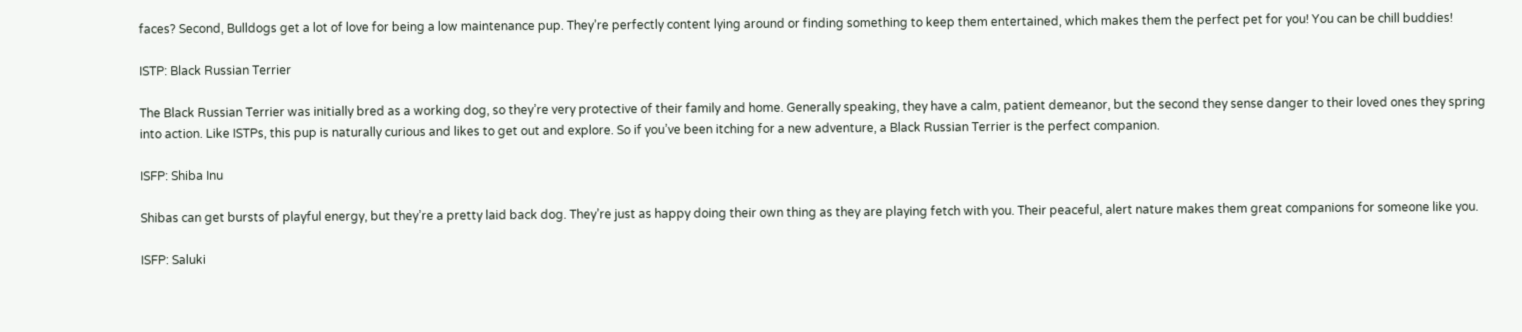faces? Second, Bulldogs get a lot of love for being a low maintenance pup. They’re perfectly content lying around or finding something to keep them entertained, which makes them the perfect pet for you! You can be chill buddies!

ISTP: Black Russian Terrier

The Black Russian Terrier was initially bred as a working dog, so they’re very protective of their family and home. Generally speaking, they have a calm, patient demeanor, but the second they sense danger to their loved ones they spring into action. Like ISTPs, this pup is naturally curious and likes to get out and explore. So if you’ve been itching for a new adventure, a Black Russian Terrier is the perfect companion.

ISFP: Shiba Inu

Shibas can get bursts of playful energy, but they’re a pretty laid back dog. They’re just as happy doing their own thing as they are playing fetch with you. Their peaceful, alert nature makes them great companions for someone like you.

ISFP: Saluki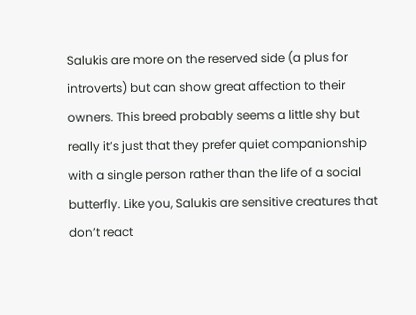Salukis are more on the reserved side (a plus for introverts) but can show great affection to their owners. This breed probably seems a little shy but really it’s just that they prefer quiet companionship with a single person rather than the life of a social butterfly. Like you, Salukis are sensitive creatures that don’t react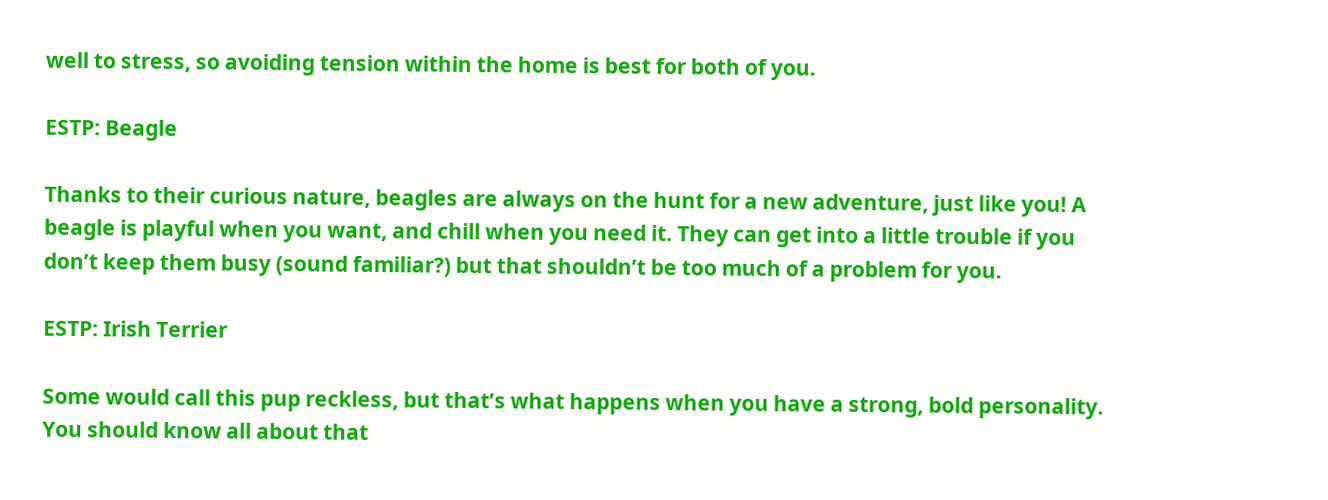well to stress, so avoiding tension within the home is best for both of you.

ESTP: Beagle

Thanks to their curious nature, beagles are always on the hunt for a new adventure, just like you! A beagle is playful when you want, and chill when you need it. They can get into a little trouble if you don’t keep them busy (sound familiar?) but that shouldn’t be too much of a problem for you.

ESTP: Irish Terrier

Some would call this pup reckless, but that’s what happens when you have a strong, bold personality. You should know all about that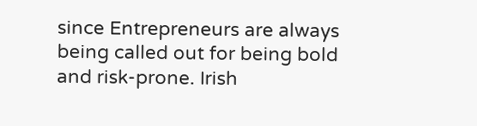since Entrepreneurs are always being called out for being bold and risk-prone. Irish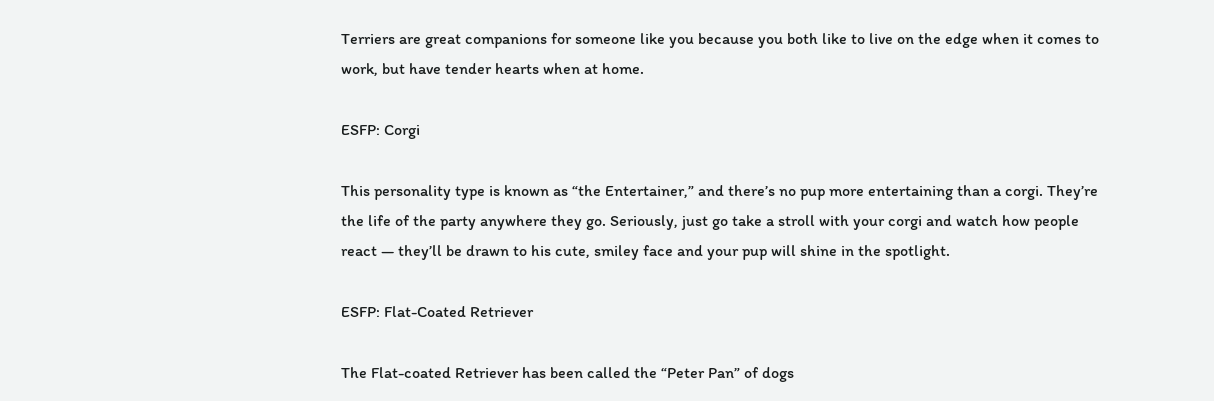Terriers are great companions for someone like you because you both like to live on the edge when it comes to work, but have tender hearts when at home.

ESFP: Corgi

This personality type is known as “the Entertainer,” and there’s no pup more entertaining than a corgi. They’re the life of the party anywhere they go. Seriously, just go take a stroll with your corgi and watch how people react — they’ll be drawn to his cute, smiley face and your pup will shine in the spotlight.

ESFP: Flat-Coated Retriever

The Flat-coated Retriever has been called the “Peter Pan” of dogs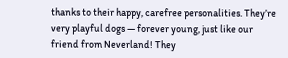thanks to their happy, carefree personalities. They’re very playful dogs — forever young, just like our friend from Neverland! They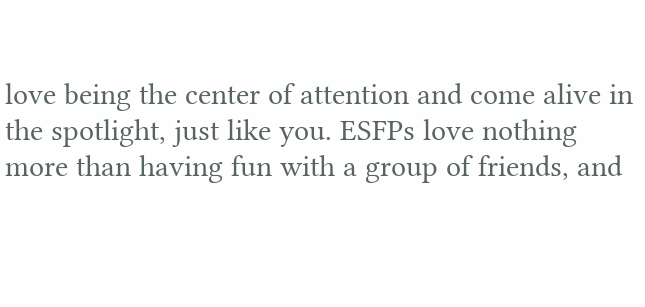love being the center of attention and come alive in the spotlight, just like you. ESFPs love nothing more than having fun with a group of friends, and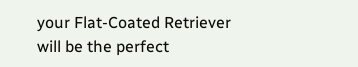your Flat-Coated Retriever will be the perfect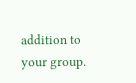addition to your group.